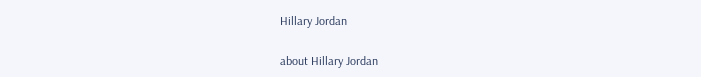Hillary Jordan

about Hillary Jordan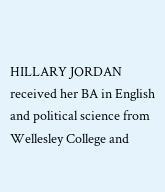HILLARY JORDAN received her BA in English and political science from Wellesley College and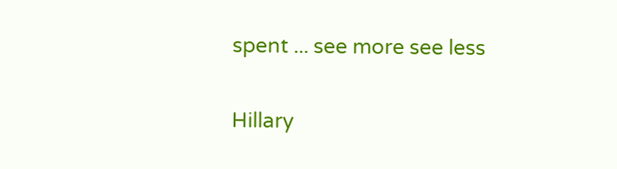spent ... see more see less

Hillary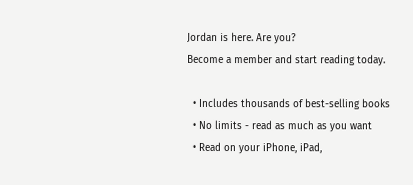Jordan is here. Are you?
Become a member and start reading today.

  • Includes thousands of best-selling books
  • No limits - read as much as you want
  • Read on your iPhone, iPad,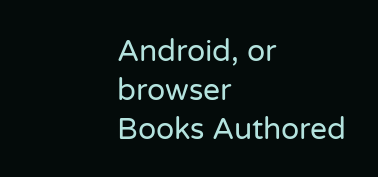Android, or browser
Books Authored